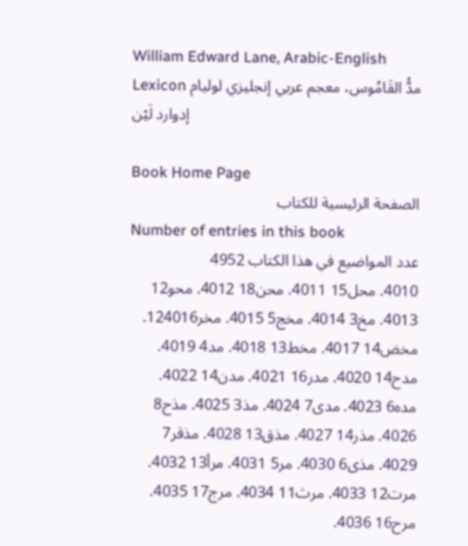William Edward Lane, Arabic-English Lexicon مدُّ القَامُوس، معجم عربي إنجليزي لوليام إدوارد لَيْن

Book Home Page
الصفحة الرئيسية للكتاب
Number of entries in this book
عدد المواضيع في هذا الكتاب 4952
4010. محل15 4011. محن18 4012. محو12 4013. مخ3 4014. مخج5 4015. مخر124016. مخض14 4017. مخط13 4018. مد4 4019. مدح14 4020. مدر16 4021. مدن14 4022. مده6 4023. مدى7 4024. مذ3 4025. مذح8 4026. مذر14 4027. مذق13 4028. مذقر7 4029. مذى6 4030. مر5 4031. مرأ13 4032. مرت12 4033. مرث11 4034. مرج17 4035. مرح16 4036.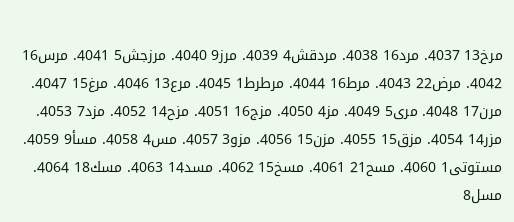مرخ13 4037. مرد16 4038. مردقش4 4039. مرز9 4040. مرزجش5 4041. مرس16 4042. مرض22 4043. مرط16 4044. مرطرط1 4045. مرع13 4046. مرغ15 4047. مرن17 4048. مرى5 4049. مز4 4050. مزج16 4051. مزح14 4052. مزد7 4053. مزر14 4054. مزق15 4055. مزن15 4056. مزو3 4057. مس4 4058. مسأ9 4059. مستوتى1 4060. مسح21 4061. مسخ15 4062. مسد14 4063. مسك18 4064. مسل8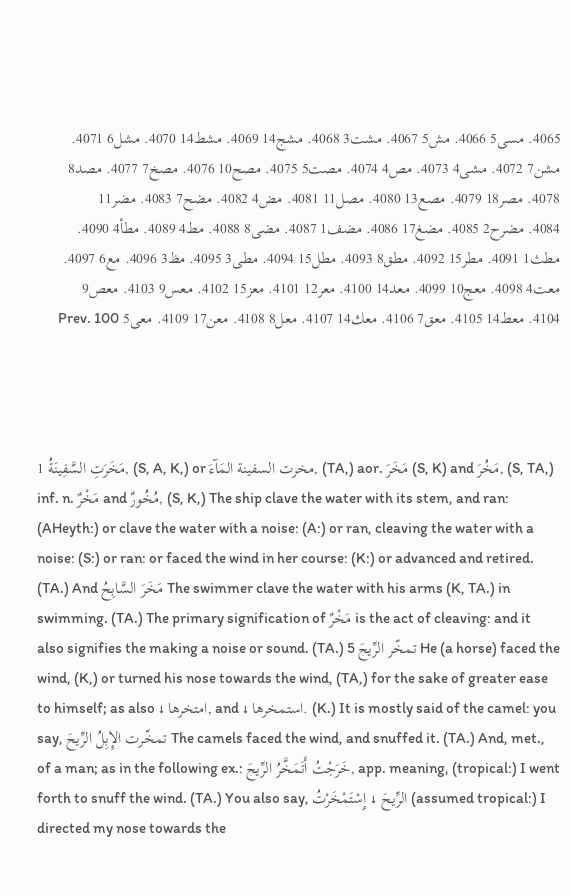4065. مسى5 4066. مش5 4067. مشت3 4068. مشج14 4069. مشط14 4070. مشل6 4071. مشن7 4072. مشى4 4073. مص4 4074. مصت5 4075. مصح10 4076. مصخ7 4077. مصد8 4078. مصر18 4079. مصع13 4080. مصل11 4081. مض4 4082. مضح7 4083. مضر11 4084. مضرح2 4085. مضغ17 4086. مضف1 4087. مضى8 4088. مط4 4089. مطأ4 4090. مطث1 4091. مطر15 4092. مطق8 4093. مطل15 4094. مطى3 4095. مظ3 4096. مع6 4097. معت4 4098. معج10 4099. معد14 4100. معر12 4101. معز15 4102. معس9 4103. معص9 4104. معط14 4105. معق7 4106. معك14 4107. معل8 4108. معن17 4109. معى5 Prev. 100




1 مَخَرَتِ السَّفِينَةُ, (S, A, K,) or مخرت السفينة المَآءَ, (TA,) aor. مَخَرَ (S, K) and مَخُرَ, (S, TA,) inf. n. مَخْرٌ and مُخُورٌ, (S, K,) The ship clave the water with its stem, and ran: (AHeyth:) or clave the water with a noise: (A:) or ran, cleaving the water with a noise: (S:) or ran: or faced the wind in her course: (K:) or advanced and retired. (TA.) And مَخَرَ السَّابِحُ The swimmer clave the water with his arms (K, TA.) in swimming. (TA.) The primary signification of مَخْرٌ is the act of cleaving: and it also signifies the making a noise or sound. (TA.) 5 تمخّر الرِّيحَ He (a horse) faced the wind, (K,) or turned his nose towards the wind, (TA,) for the sake of greater ease to himself; as also ↓ امتخرها, and ↓ استمخرها. (K.) It is mostly said of the camel: you say, تمخّرت الإِبِلُ الرِّيحَ The camels faced the wind, and snuffed it. (TA.) And, met., of a man; as in the following ex.: خَرَجْتُ أَتَمَخَّرُ الرِّيحَ, app. meaning, (tropical:) I went forth to snuff the wind. (TA.) You also say, الرِّيحَ ↓ إِسْتَمْخَرْتُ (assumed tropical:) I directed my nose towards the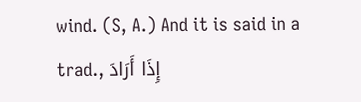wind. (S, A.) And it is said in a trad., إِذَا أَرَادَ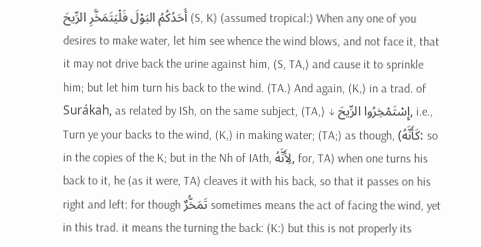أَحَدُكُمُ البَوْلَ فَلْيَتَمَخَّرِ الرِّيحَ (S, K) (assumed tropical:) When any one of you desires to make water, let him see whence the wind blows, and not face it, that it may not drive back the urine against him, (S, TA,) and cause it to sprinkle him; but let him turn his back to the wind. (TA.) And again, (K,) in a trad. of Surákah, as related by ISh, on the same subject, (TA,) ↓ إِسْتَمْخِرُوا الرِّيحَ, i.e., Turn ye your backs to the wind, (K,) in making water; (TA;) as though, (كَأَنَّهُ: so in the copies of the K; but in the Nh of IAth, لِأَنَّهُ, for, TA) when one turns his back to it, he (as it were, TA) cleaves it with his back, so that it passes on his right and left: for though تَمَخُّرٌ sometimes means the act of facing the wind, yet in this trad. it means the turning the back: (K:) but this is not properly its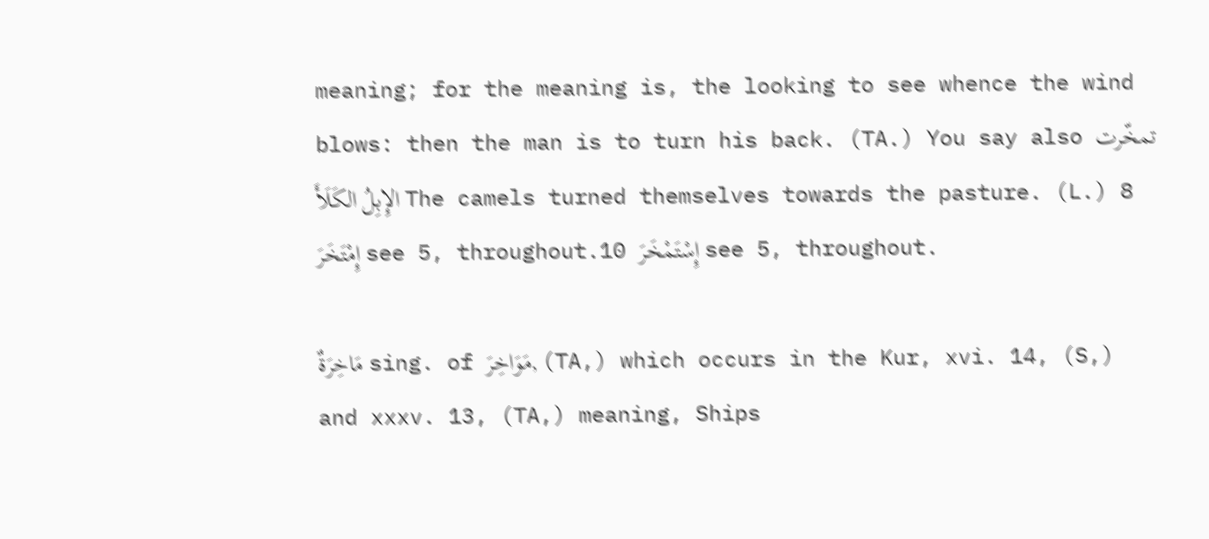meaning; for the meaning is, the looking to see whence the wind blows: then the man is to turn his back. (TA.) You say also تمخّرت الإِبِلُ الكَلَأَ The camels turned themselves towards the pasture. (L.) 8 إِمْتَخَرَ see 5, throughout.10 إِسْتَمْخَرَ see 5, throughout.

مَاخِرَةٌ sing. of مَوَاخِرَ, (TA,) which occurs in the Kur, xvi. 14, (S,) and xxxv. 13, (TA,) meaning, Ships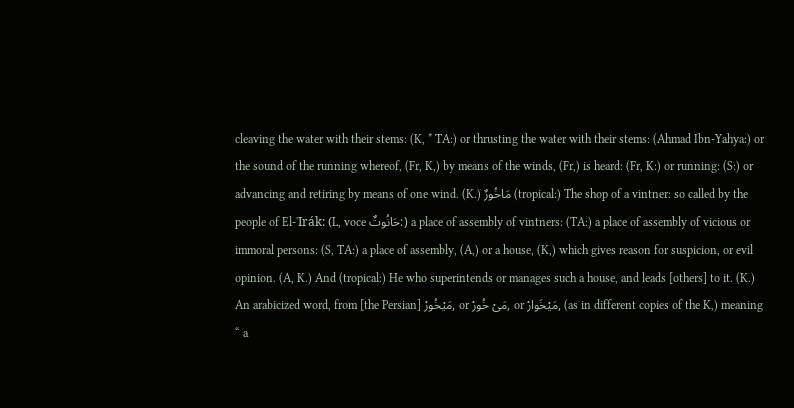cleaving the water with their stems: (K, * TA:) or thrusting the water with their stems: (Ahmad Ibn-Yahya:) or the sound of the running whereof, (Fr, K,) by means of the winds, (Fr,) is heard: (Fr, K:) or running: (S:) or advancing and retiring by means of one wind. (K.) مَاخُورٌ (tropical:) The shop of a vintner: so called by the people of El-'Irák: (L, voce حَانُوتٌ:) a place of assembly of vintners: (TA:) a place of assembly of vicious or immoral persons: (S, TA:) a place of assembly, (A,) or a house, (K,) which gives reason for suspicion, or evil opinion. (A, K.) And (tropical:) He who superintends or manages such a house, and leads [others] to it. (K.) An arabicized word, from [the Persian] مَيْخُورْ, or مَىْ خُورْ, or مَيْخَوارْ, (as in different copies of the K,) meaning “ a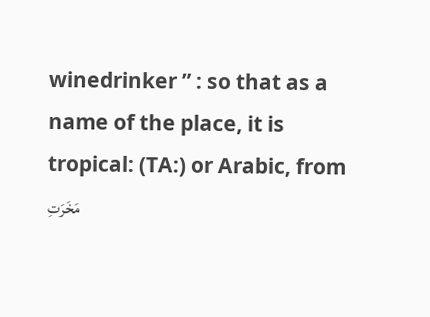winedrinker ” : so that as a name of the place, it is tropical: (TA:) or Arabic, from مَخَرَتِ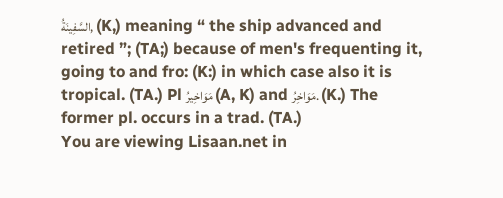السَّفِينَةُ, (K,) meaning “ the ship advanced and retired ”; (TA;) because of men's frequenting it, going to and fro: (K:) in which case also it is tropical. (TA.) Pl مَوَاخِيرُ (A, K) and مَوَاخِرُ. (K.) The former pl. occurs in a trad. (TA.)
You are viewing Lisaan.net in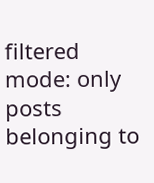filtered mode: only posts belonging to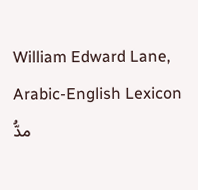William Edward Lane, Arabic-English Lexicon مدُّ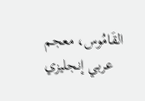القَامُوس، معجم عربي إنجليزي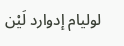لوليام إدوارد لَيْن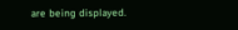are being displayed.